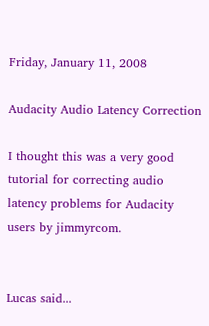Friday, January 11, 2008

Audacity Audio Latency Correction

I thought this was a very good tutorial for correcting audio latency problems for Audacity users by jimmyrcom.


Lucas said...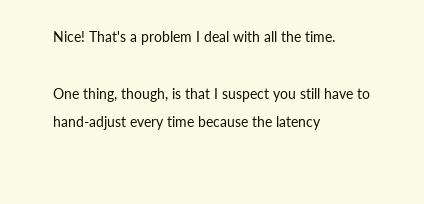Nice! That's a problem I deal with all the time.

One thing, though, is that I suspect you still have to hand-adjust every time because the latency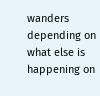wanders depending on what else is happening on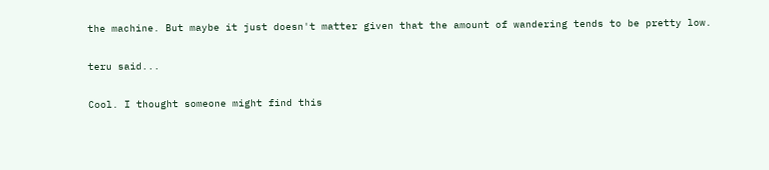the machine. But maybe it just doesn't matter given that the amount of wandering tends to be pretty low.

teru said...

Cool. I thought someone might find this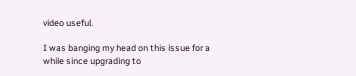video useful.

I was banging my head on this issue for a while since upgrading to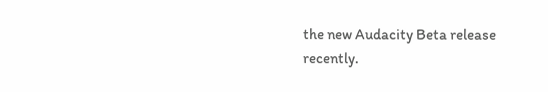the new Audacity Beta release recently.